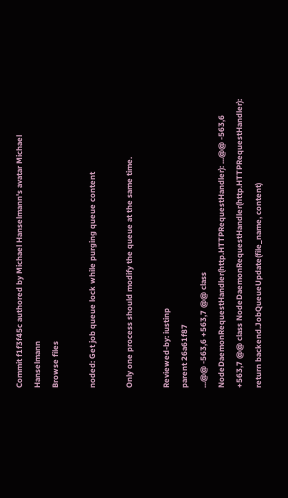Commit f1f3f45c authored by Michael Hanselmann's avatar Michael Hanselmann
Browse files

noded: Get job queue lock while purging queue content

Only one process should modify the queue at the same time.

Reviewed-by: iustinp
parent 26a61f87
...@@ -563,6 +563,7 @@ class NodeDaemonRequestHandler(http.HTTPRequestHandler): ...@@ -563,6 +563,7 @@ class NodeDaemonRequestHandler(http.HTTPRequestHandler):
return backend.JobQueueUpdate(file_name, content)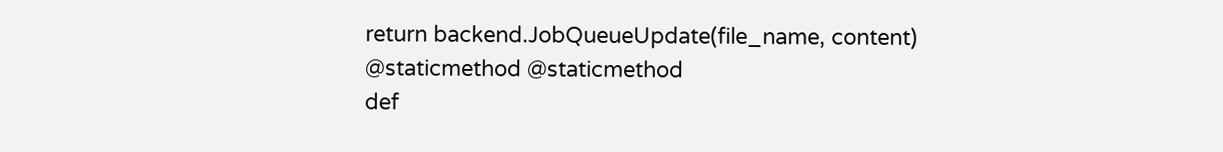return backend.JobQueueUpdate(file_name, content)
@staticmethod @staticmethod
def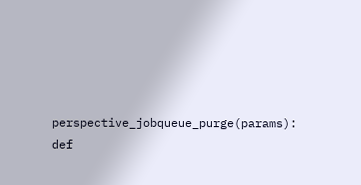perspective_jobqueue_purge(params): def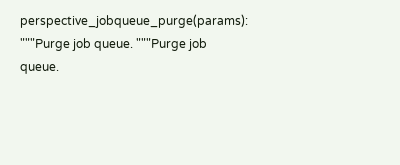perspective_jobqueue_purge(params):
"""Purge job queue. """Purge job queue.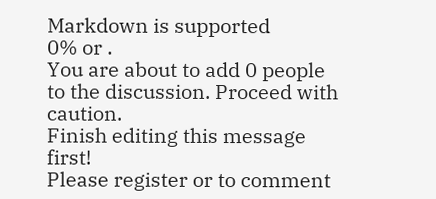Markdown is supported
0% or .
You are about to add 0 people to the discussion. Proceed with caution.
Finish editing this message first!
Please register or to comment